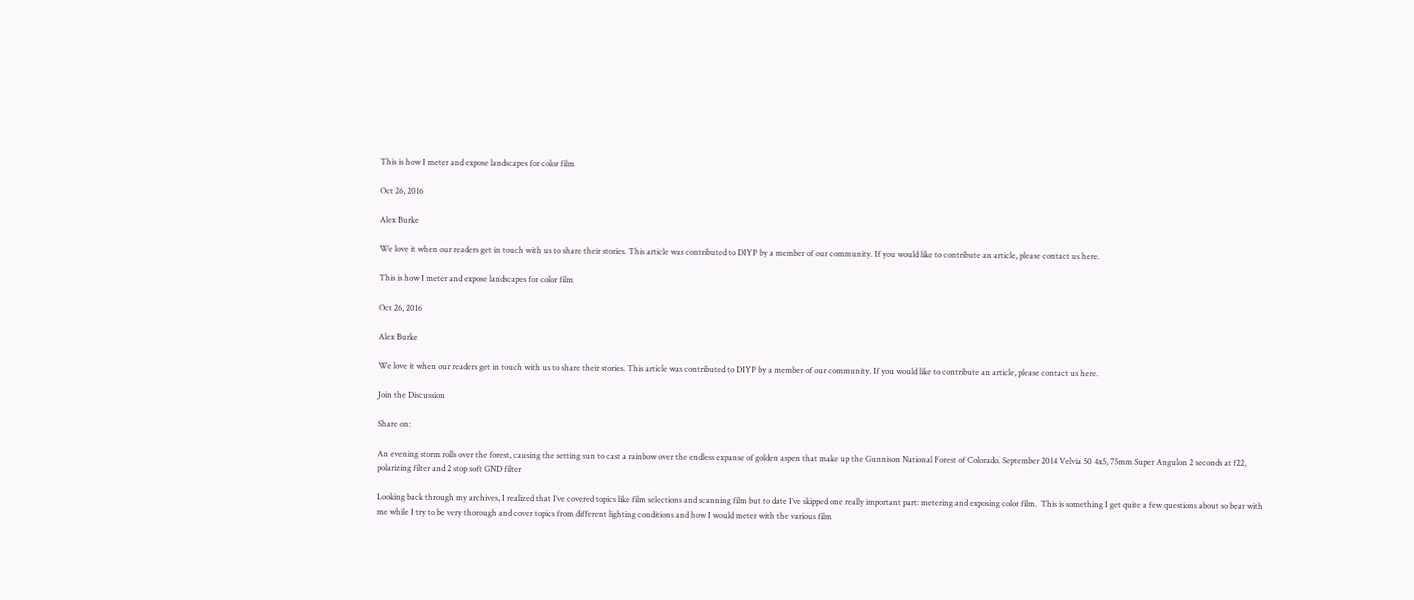This is how I meter and expose landscapes for color film

Oct 26, 2016

Alex Burke

We love it when our readers get in touch with us to share their stories. This article was contributed to DIYP by a member of our community. If you would like to contribute an article, please contact us here.

This is how I meter and expose landscapes for color film

Oct 26, 2016

Alex Burke

We love it when our readers get in touch with us to share their stories. This article was contributed to DIYP by a member of our community. If you would like to contribute an article, please contact us here.

Join the Discussion

Share on:

An evening storm rolls over the forest, causing the setting sun to cast a rainbow over the endless expanse of golden aspen that make up the Gunnison National Forest of Colorado. September 2014 Velvia 50 4x5, 75mm Super Angulon 2 seconds at f22, polarizing filter and 2 stop soft GND filter

Looking back through my archives, I realized that I’ve covered topics like film selections and scanning film but to date I’ve skipped one really important part: metering and exposing color film.  This is something I get quite a few questions about so bear with me while I try to be very thorough and cover topics from different lighting conditions and how I would meter with the various film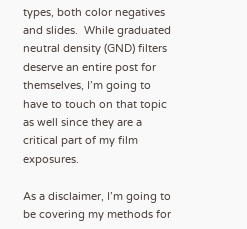types, both color negatives and slides.  While graduated neutral density (GND) filters deserve an entire post for themselves, I’m going to have to touch on that topic as well since they are a critical part of my film exposures.

As a disclaimer, I’m going to be covering my methods for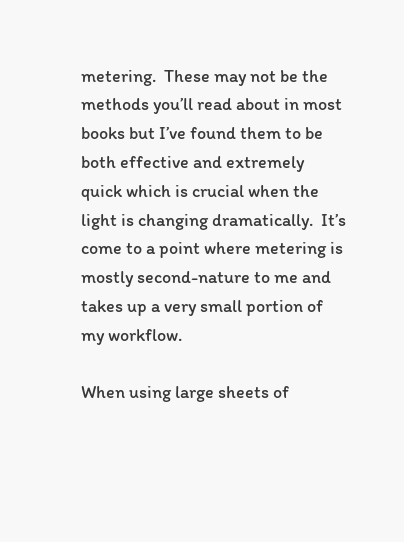metering.  These may not be the methods you’ll read about in most books but I’ve found them to be both effective and extremely quick which is crucial when the light is changing dramatically.  It’s come to a point where metering is mostly second-nature to me and takes up a very small portion of my workflow.

When using large sheets of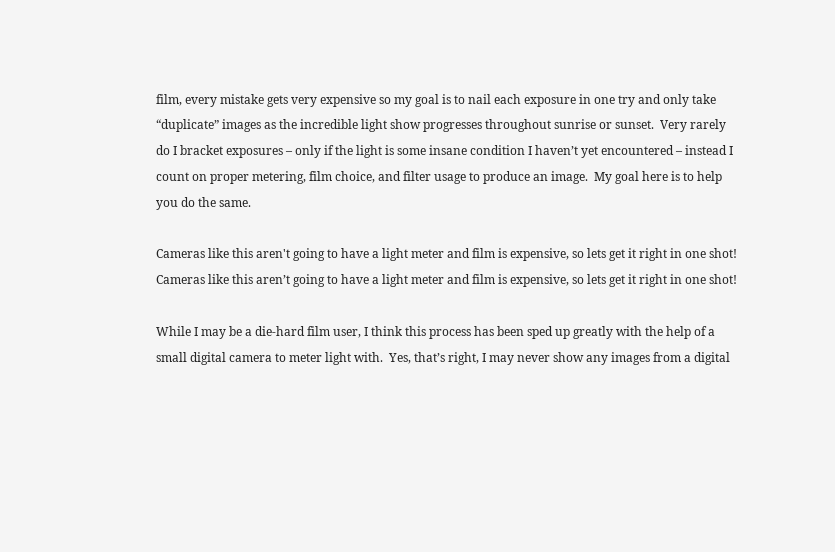film, every mistake gets very expensive so my goal is to nail each exposure in one try and only take “duplicate” images as the incredible light show progresses throughout sunrise or sunset.  Very rarely do I bracket exposures – only if the light is some insane condition I haven’t yet encountered – instead I count on proper metering, film choice, and filter usage to produce an image.  My goal here is to help you do the same.

Cameras like this aren't going to have a light meter and film is expensive, so lets get it right in one shot!
Cameras like this aren’t going to have a light meter and film is expensive, so lets get it right in one shot!

While I may be a die-hard film user, I think this process has been sped up greatly with the help of a small digital camera to meter light with.  Yes, that’s right, I may never show any images from a digital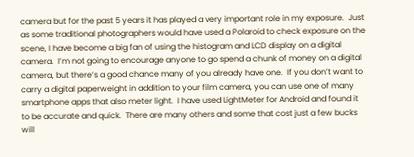camera but for the past 5 years it has played a very important role in my exposure.  Just as some traditional photographers would have used a Polaroid to check exposure on the scene, I have become a big fan of using the histogram and LCD display on a digital camera.  I’m not going to encourage anyone to go spend a chunk of money on a digital camera, but there’s a good chance many of you already have one.  If you don’t want to carry a digital paperweight in addition to your film camera, you can use one of many smartphone apps that also meter light.  I have used LightMeter for Android and found it to be accurate and quick.  There are many others and some that cost just a few bucks will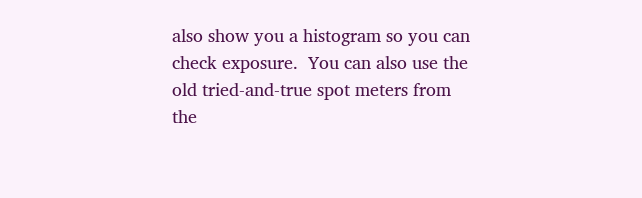also show you a histogram so you can check exposure.  You can also use the old tried-and-true spot meters from the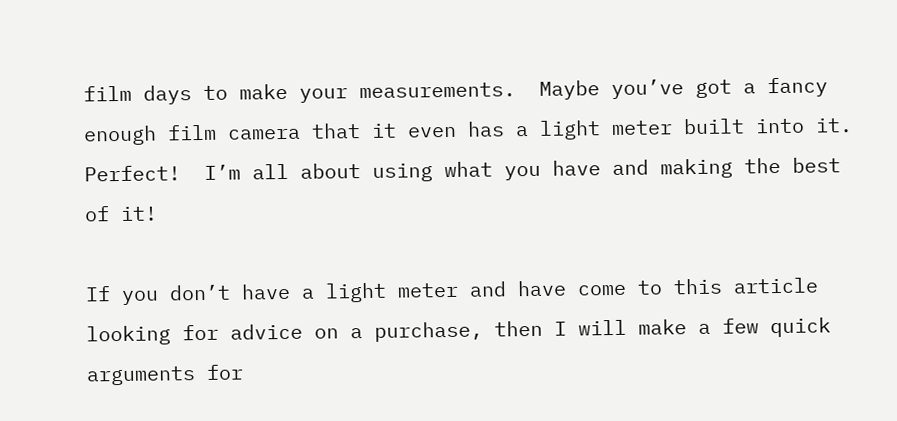film days to make your measurements.  Maybe you’ve got a fancy enough film camera that it even has a light meter built into it.  Perfect!  I’m all about using what you have and making the best of it!

If you don’t have a light meter and have come to this article looking for advice on a purchase, then I will make a few quick arguments for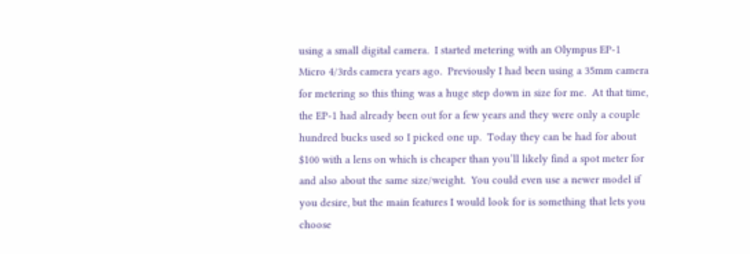using a small digital camera.  I started metering with an Olympus EP-1 Micro 4/3rds camera years ago.  Previously I had been using a 35mm camera for metering so this thing was a huge step down in size for me.  At that time, the EP-1 had already been out for a few years and they were only a couple hundred bucks used so I picked one up.  Today they can be had for about $100 with a lens on which is cheaper than you’ll likely find a spot meter for and also about the same size/weight.  You could even use a newer model if you desire, but the main features I would look for is something that lets you choose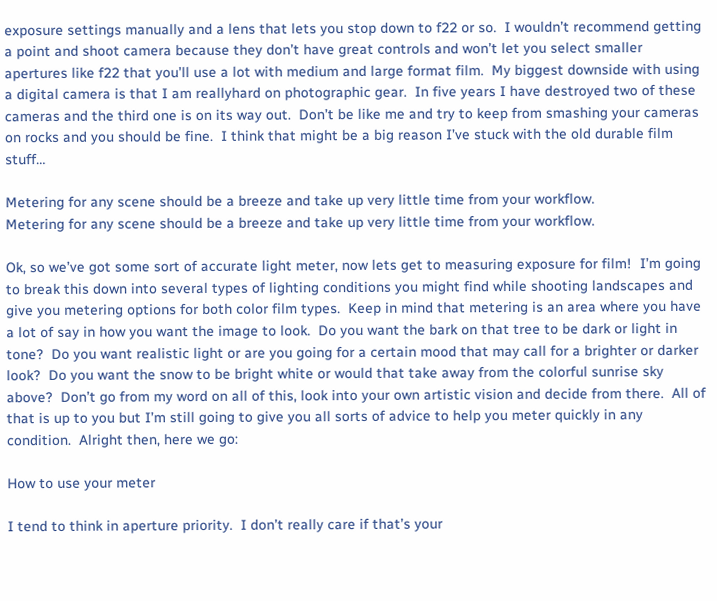exposure settings manually and a lens that lets you stop down to f22 or so.  I wouldn’t recommend getting a point and shoot camera because they don’t have great controls and won’t let you select smaller apertures like f22 that you’ll use a lot with medium and large format film.  My biggest downside with using a digital camera is that I am reallyhard on photographic gear.  In five years I have destroyed two of these cameras and the third one is on its way out.  Don’t be like me and try to keep from smashing your cameras on rocks and you should be fine.  I think that might be a big reason I’ve stuck with the old durable film stuff…

Metering for any scene should be a breeze and take up very little time from your workflow.
Metering for any scene should be a breeze and take up very little time from your workflow.

Ok, so we’ve got some sort of accurate light meter, now lets get to measuring exposure for film!  I’m going to break this down into several types of lighting conditions you might find while shooting landscapes and give you metering options for both color film types.  Keep in mind that metering is an area where you have a lot of say in how you want the image to look.  Do you want the bark on that tree to be dark or light in tone?  Do you want realistic light or are you going for a certain mood that may call for a brighter or darker look?  Do you want the snow to be bright white or would that take away from the colorful sunrise sky above?  Don’t go from my word on all of this, look into your own artistic vision and decide from there.  All of that is up to you but I’m still going to give you all sorts of advice to help you meter quickly in any condition.  Alright then, here we go:

How to use your meter

I tend to think in aperture priority.  I don’t really care if that’s your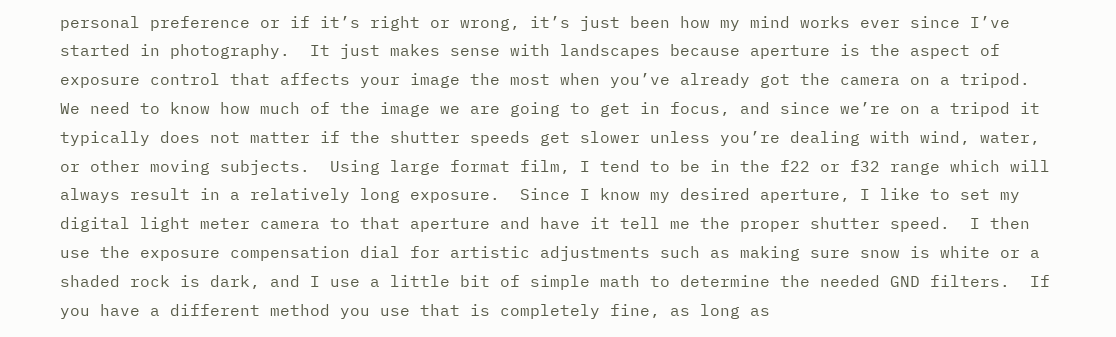personal preference or if it’s right or wrong, it’s just been how my mind works ever since I’ve started in photography.  It just makes sense with landscapes because aperture is the aspect of exposure control that affects your image the most when you’ve already got the camera on a tripod.  We need to know how much of the image we are going to get in focus, and since we’re on a tripod it typically does not matter if the shutter speeds get slower unless you’re dealing with wind, water, or other moving subjects.  Using large format film, I tend to be in the f22 or f32 range which will always result in a relatively long exposure.  Since I know my desired aperture, I like to set my digital light meter camera to that aperture and have it tell me the proper shutter speed.  I then use the exposure compensation dial for artistic adjustments such as making sure snow is white or a shaded rock is dark, and I use a little bit of simple math to determine the needed GND filters.  If you have a different method you use that is completely fine, as long as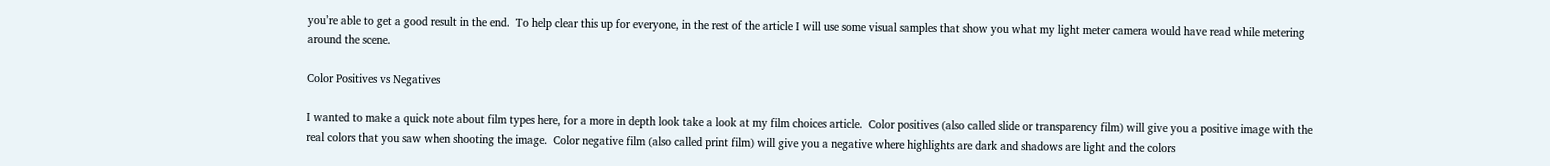you’re able to get a good result in the end.  To help clear this up for everyone, in the rest of the article I will use some visual samples that show you what my light meter camera would have read while metering around the scene.

Color Positives vs Negatives

I wanted to make a quick note about film types here, for a more in depth look take a look at my film choices article.  Color positives (also called slide or transparency film) will give you a positive image with the real colors that you saw when shooting the image.  Color negative film (also called print film) will give you a negative where highlights are dark and shadows are light and the colors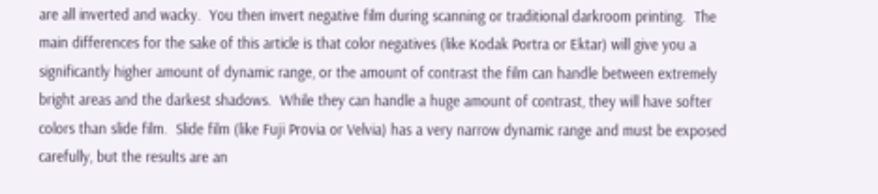are all inverted and wacky.  You then invert negative film during scanning or traditional darkroom printing.  The main differences for the sake of this article is that color negatives (like Kodak Portra or Ektar) will give you a significantly higher amount of dynamic range, or the amount of contrast the film can handle between extremely bright areas and the darkest shadows.  While they can handle a huge amount of contrast, they will have softer colors than slide film.  Slide film (like Fuji Provia or Velvia) has a very narrow dynamic range and must be exposed carefully, but the results are an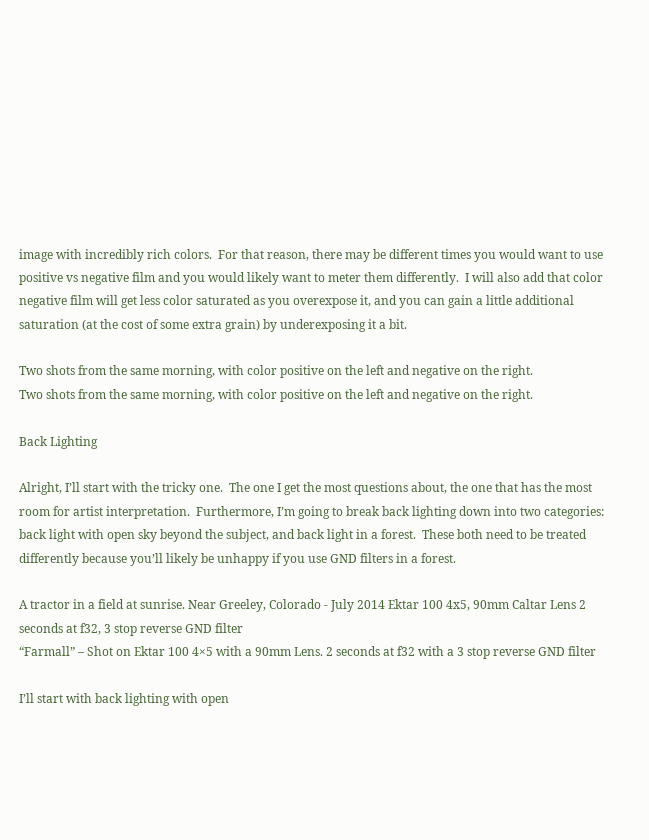image with incredibly rich colors.  For that reason, there may be different times you would want to use positive vs negative film and you would likely want to meter them differently.  I will also add that color negative film will get less color saturated as you overexpose it, and you can gain a little additional saturation (at the cost of some extra grain) by underexposing it a bit.

Two shots from the same morning, with color positive on the left and negative on the right.
Two shots from the same morning, with color positive on the left and negative on the right.

Back Lighting

Alright, I’ll start with the tricky one.  The one I get the most questions about, the one that has the most room for artist interpretation.  Furthermore, I’m going to break back lighting down into two categories: back light with open sky beyond the subject, and back light in a forest.  These both need to be treated differently because you’ll likely be unhappy if you use GND filters in a forest.

A tractor in a field at sunrise. Near Greeley, Colorado - July 2014 Ektar 100 4x5, 90mm Caltar Lens 2 seconds at f32, 3 stop reverse GND filter
“Farmall” – Shot on Ektar 100 4×5 with a 90mm Lens. 2 seconds at f32 with a 3 stop reverse GND filter

I’ll start with back lighting with open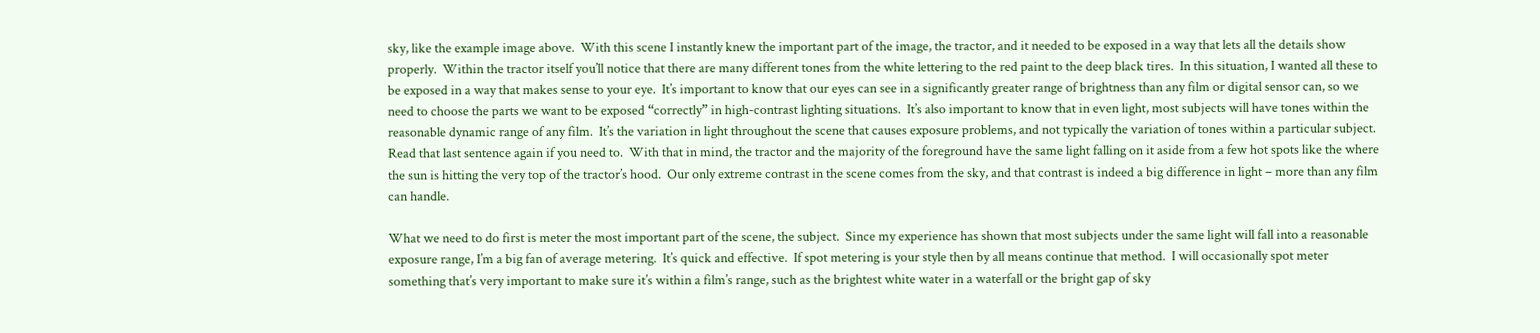sky, like the example image above.  With this scene I instantly knew the important part of the image, the tractor, and it needed to be exposed in a way that lets all the details show properly.  Within the tractor itself you’ll notice that there are many different tones from the white lettering to the red paint to the deep black tires.  In this situation, I wanted all these to be exposed in a way that makes sense to your eye.  It’s important to know that our eyes can see in a significantly greater range of brightness than any film or digital sensor can, so we need to choose the parts we want to be exposed “correctly” in high-contrast lighting situations.  It’s also important to know that in even light, most subjects will have tones within the reasonable dynamic range of any film.  It’s the variation in light throughout the scene that causes exposure problems, and not typically the variation of tones within a particular subject.  Read that last sentence again if you need to.  With that in mind, the tractor and the majority of the foreground have the same light falling on it aside from a few hot spots like the where the sun is hitting the very top of the tractor’s hood.  Our only extreme contrast in the scene comes from the sky, and that contrast is indeed a big difference in light – more than any film can handle.

What we need to do first is meter the most important part of the scene, the subject.  Since my experience has shown that most subjects under the same light will fall into a reasonable exposure range, I’m a big fan of average metering.  It’s quick and effective.  If spot metering is your style then by all means continue that method.  I will occasionally spot meter something that’s very important to make sure it’s within a film’s range, such as the brightest white water in a waterfall or the bright gap of sky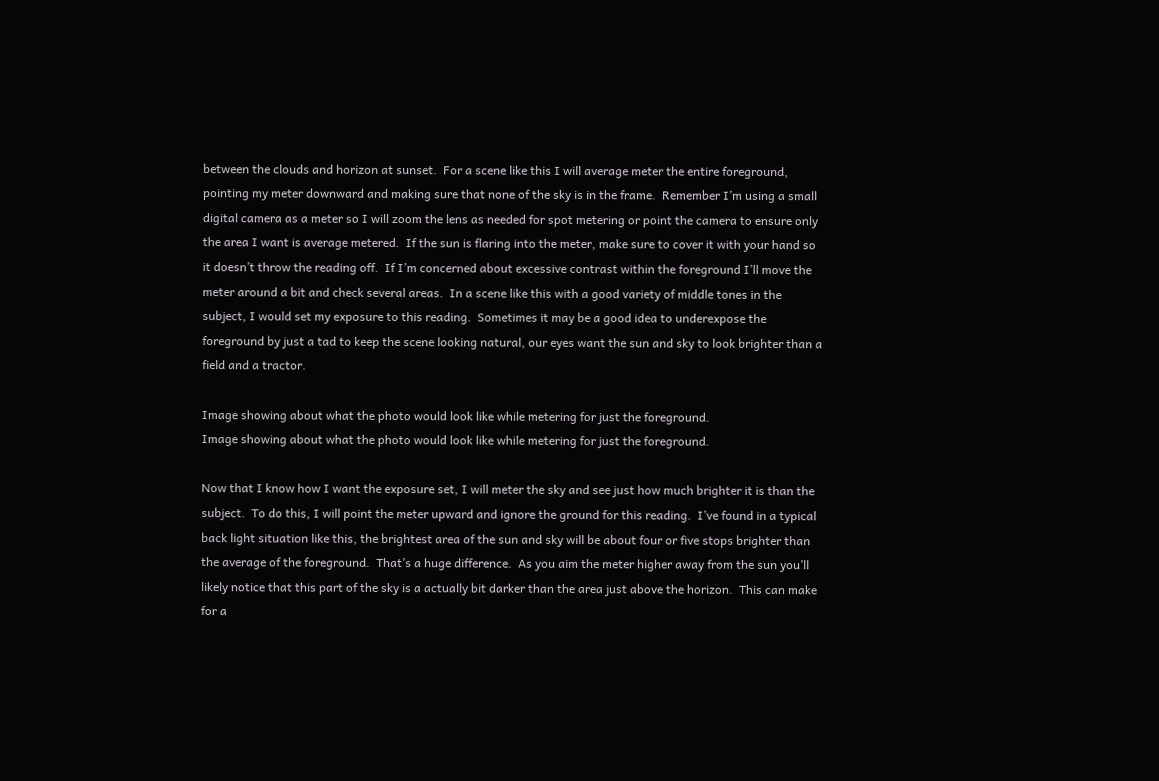between the clouds and horizon at sunset.  For a scene like this I will average meter the entire foreground, pointing my meter downward and making sure that none of the sky is in the frame.  Remember I’m using a small digital camera as a meter so I will zoom the lens as needed for spot metering or point the camera to ensure only the area I want is average metered.  If the sun is flaring into the meter, make sure to cover it with your hand so it doesn’t throw the reading off.  If I’m concerned about excessive contrast within the foreground I’ll move the meter around a bit and check several areas.  In a scene like this with a good variety of middle tones in the subject, I would set my exposure to this reading.  Sometimes it may be a good idea to underexpose the foreground by just a tad to keep the scene looking natural, our eyes want the sun and sky to look brighter than a field and a tractor.

Image showing about what the photo would look like while metering for just the foreground.
Image showing about what the photo would look like while metering for just the foreground.

Now that I know how I want the exposure set, I will meter the sky and see just how much brighter it is than the subject.  To do this, I will point the meter upward and ignore the ground for this reading.  I’ve found in a typical back light situation like this, the brightest area of the sun and sky will be about four or five stops brighter than the average of the foreground.  That’s a huge difference.  As you aim the meter higher away from the sun you’ll likely notice that this part of the sky is a actually bit darker than the area just above the horizon.  This can make for a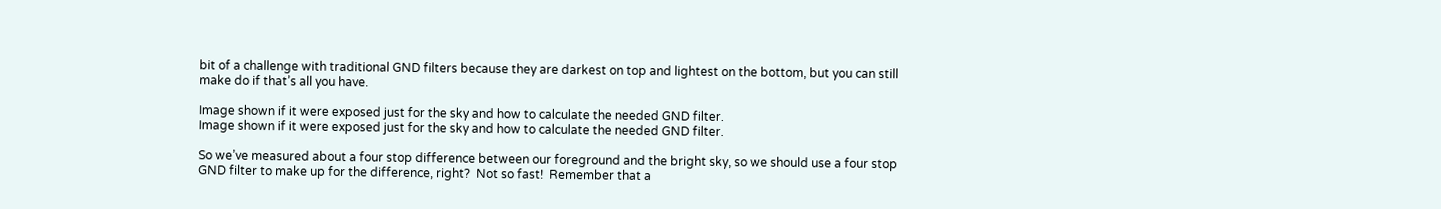bit of a challenge with traditional GND filters because they are darkest on top and lightest on the bottom, but you can still make do if that’s all you have.

Image shown if it were exposed just for the sky and how to calculate the needed GND filter.
Image shown if it were exposed just for the sky and how to calculate the needed GND filter.

So we’ve measured about a four stop difference between our foreground and the bright sky, so we should use a four stop GND filter to make up for the difference, right?  Not so fast!  Remember that a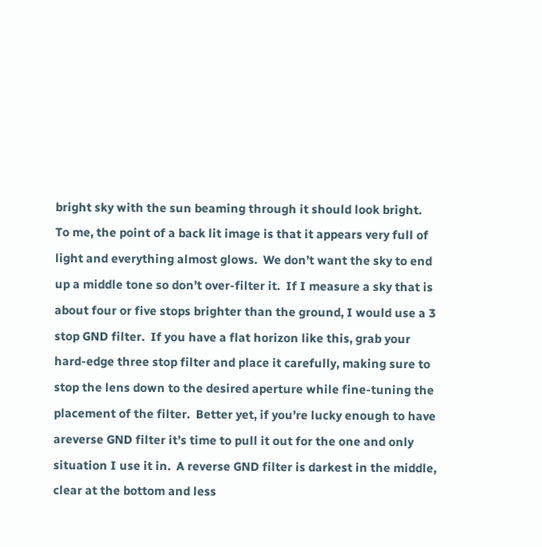bright sky with the sun beaming through it should look bright.  To me, the point of a back lit image is that it appears very full of light and everything almost glows.  We don’t want the sky to end up a middle tone so don’t over-filter it.  If I measure a sky that is about four or five stops brighter than the ground, I would use a 3 stop GND filter.  If you have a flat horizon like this, grab your hard-edge three stop filter and place it carefully, making sure to stop the lens down to the desired aperture while fine-tuning the placement of the filter.  Better yet, if you’re lucky enough to have areverse GND filter it’s time to pull it out for the one and only situation I use it in.  A reverse GND filter is darkest in the middle, clear at the bottom and less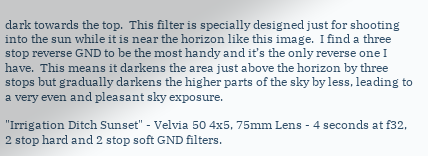dark towards the top.  This filter is specially designed just for shooting into the sun while it is near the horizon like this image.  I find a three stop reverse GND to be the most handy and it’s the only reverse one I have.  This means it darkens the area just above the horizon by three stops but gradually darkens the higher parts of the sky by less, leading to a very even and pleasant sky exposure.

"Irrigation Ditch Sunset" - Velvia 50 4x5, 75mm Lens - 4 seconds at f32, 2 stop hard and 2 stop soft GND filters.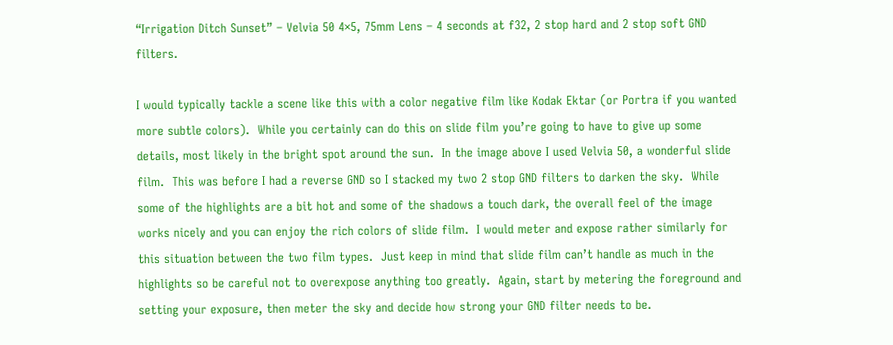“Irrigation Ditch Sunset” – Velvia 50 4×5, 75mm Lens – 4 seconds at f32, 2 stop hard and 2 stop soft GND filters.

I would typically tackle a scene like this with a color negative film like Kodak Ektar (or Portra if you wanted more subtle colors).  While you certainly can do this on slide film you’re going to have to give up some details, most likely in the bright spot around the sun.  In the image above I used Velvia 50, a wonderful slide film.  This was before I had a reverse GND so I stacked my two 2 stop GND filters to darken the sky.  While some of the highlights are a bit hot and some of the shadows a touch dark, the overall feel of the image works nicely and you can enjoy the rich colors of slide film.  I would meter and expose rather similarly for this situation between the two film types.  Just keep in mind that slide film can’t handle as much in the highlights so be careful not to overexpose anything too greatly.  Again, start by metering the foreground and setting your exposure, then meter the sky and decide how strong your GND filter needs to be.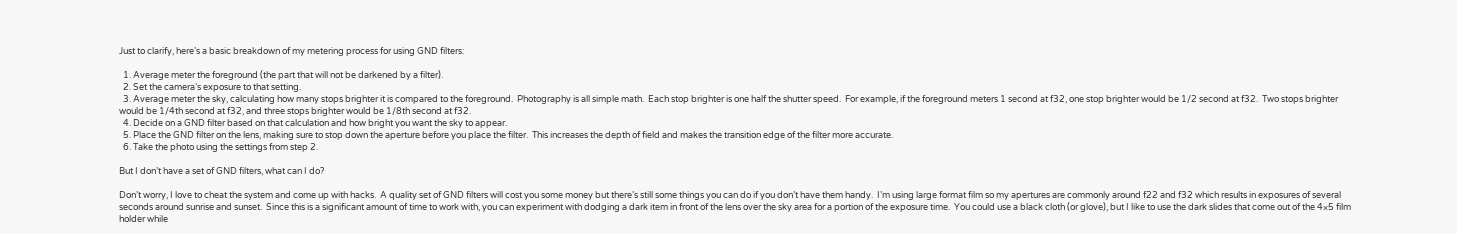Just to clarify, here’s a basic breakdown of my metering process for using GND filters:

  1. Average meter the foreground (the part that will not be darkened by a filter).
  2. Set the camera’s exposure to that setting.
  3. Average meter the sky, calculating how many stops brighter it is compared to the foreground.  Photography is all simple math.  Each stop brighter is one half the shutter speed.  For example, if the foreground meters 1 second at f32, one stop brighter would be 1/2 second at f32.  Two stops brighter would be 1/4th second at f32, and three stops brighter would be 1/8th second at f32.
  4. Decide on a GND filter based on that calculation and how bright you want the sky to appear.
  5. Place the GND filter on the lens, making sure to stop down the aperture before you place the filter.  This increases the depth of field and makes the transition edge of the filter more accurate.
  6. Take the photo using the settings from step 2.

But I don’t have a set of GND filters, what can I do?

Don’t worry, I love to cheat the system and come up with hacks.  A quality set of GND filters will cost you some money but there’s still some things you can do if you don’t have them handy.  I’m using large format film so my apertures are commonly around f22 and f32 which results in exposures of several seconds around sunrise and sunset.  Since this is a significant amount of time to work with, you can experiment with dodging a dark item in front of the lens over the sky area for a portion of the exposure time.  You could use a black cloth (or glove), but I like to use the dark slides that come out of the 4×5 film holder while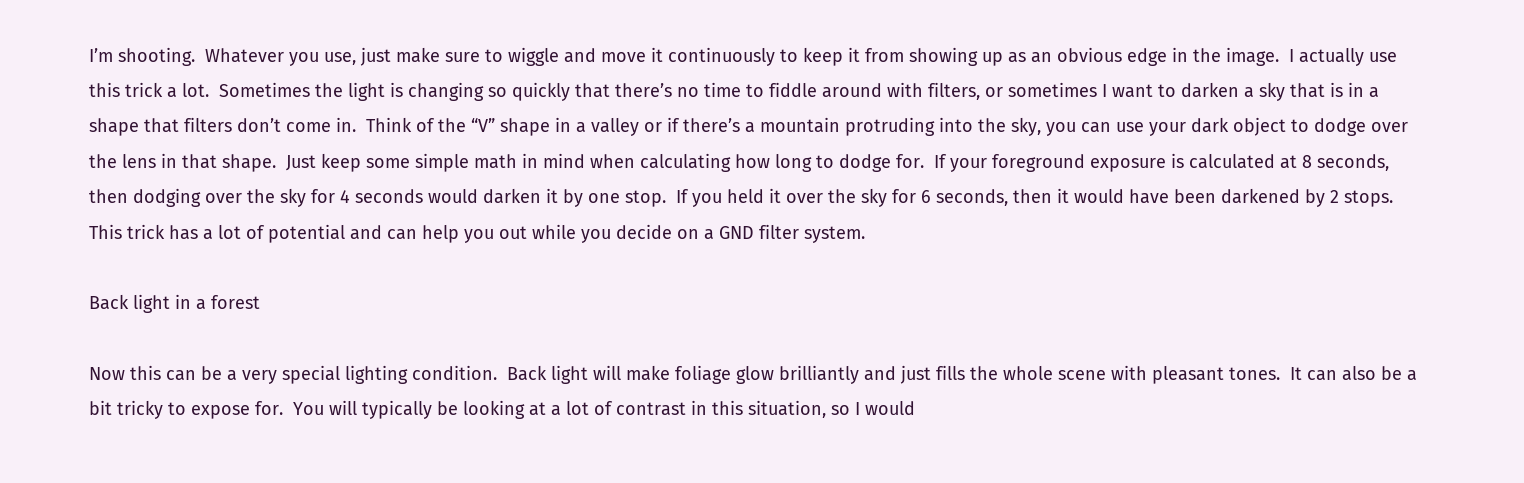I’m shooting.  Whatever you use, just make sure to wiggle and move it continuously to keep it from showing up as an obvious edge in the image.  I actually use this trick a lot.  Sometimes the light is changing so quickly that there’s no time to fiddle around with filters, or sometimes I want to darken a sky that is in a shape that filters don’t come in.  Think of the “V” shape in a valley or if there’s a mountain protruding into the sky, you can use your dark object to dodge over the lens in that shape.  Just keep some simple math in mind when calculating how long to dodge for.  If your foreground exposure is calculated at 8 seconds, then dodging over the sky for 4 seconds would darken it by one stop.  If you held it over the sky for 6 seconds, then it would have been darkened by 2 stops.  This trick has a lot of potential and can help you out while you decide on a GND filter system.

Back light in a forest

Now this can be a very special lighting condition.  Back light will make foliage glow brilliantly and just fills the whole scene with pleasant tones.  It can also be a bit tricky to expose for.  You will typically be looking at a lot of contrast in this situation, so I would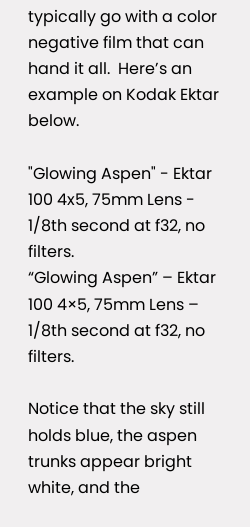typically go with a color negative film that can hand it all.  Here’s an example on Kodak Ektar below.

"Glowing Aspen" - Ektar 100 4x5, 75mm Lens - 1/8th second at f32, no filters.
“Glowing Aspen” – Ektar 100 4×5, 75mm Lens – 1/8th second at f32, no filters.

Notice that the sky still holds blue, the aspen trunks appear bright white, and the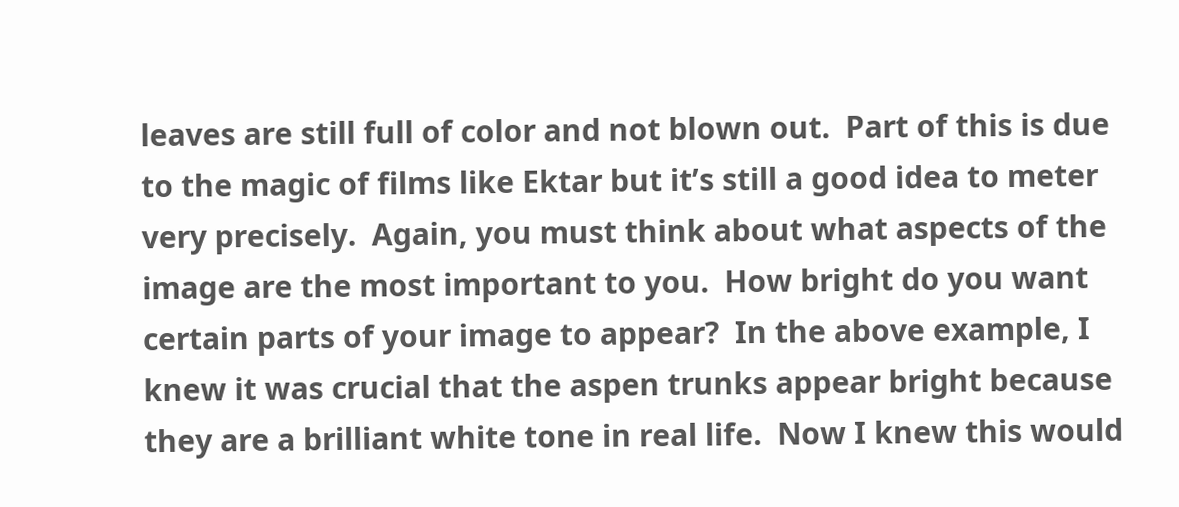leaves are still full of color and not blown out.  Part of this is due to the magic of films like Ektar but it’s still a good idea to meter very precisely.  Again, you must think about what aspects of the image are the most important to you.  How bright do you want certain parts of your image to appear?  In the above example, I knew it was crucial that the aspen trunks appear bright because they are a brilliant white tone in real life.  Now I knew this would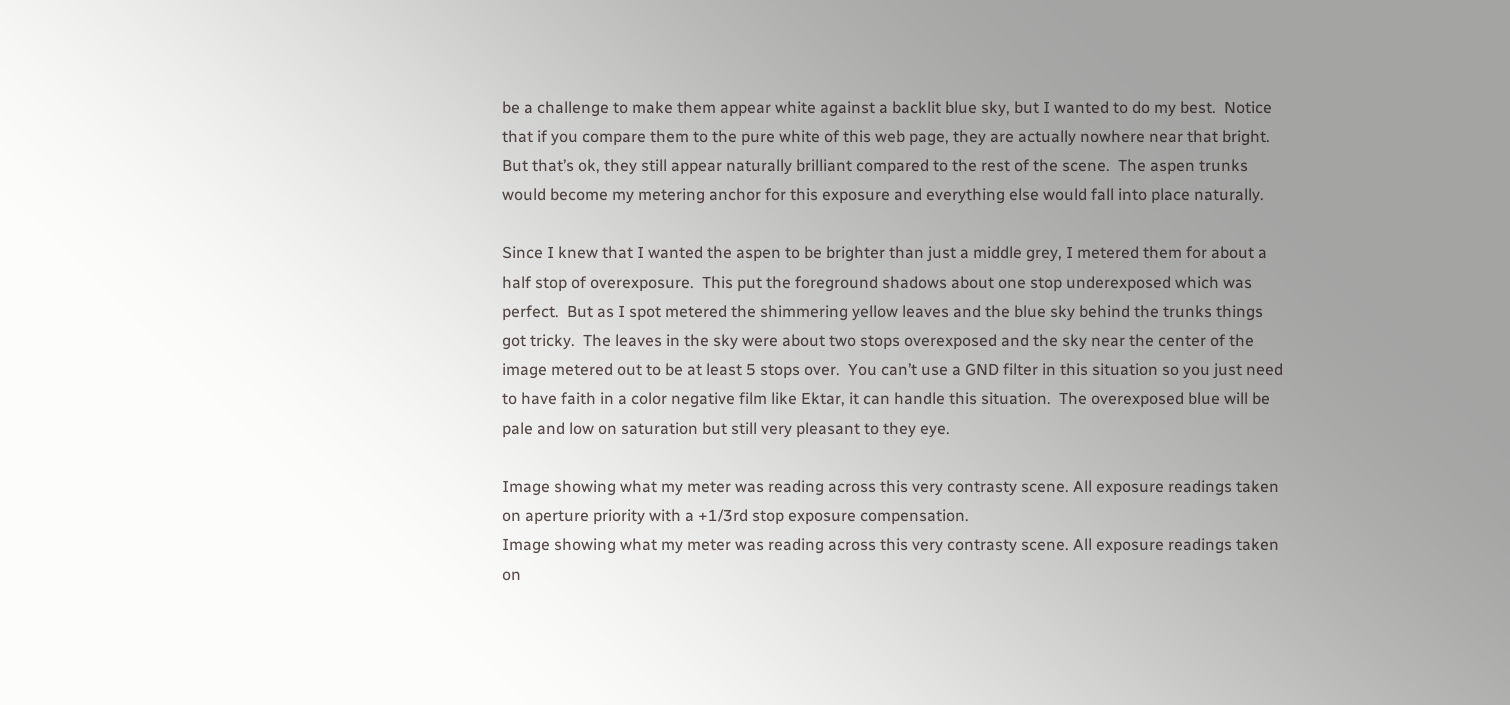be a challenge to make them appear white against a backlit blue sky, but I wanted to do my best.  Notice that if you compare them to the pure white of this web page, they are actually nowhere near that bright.  But that’s ok, they still appear naturally brilliant compared to the rest of the scene.  The aspen trunks would become my metering anchor for this exposure and everything else would fall into place naturally.

Since I knew that I wanted the aspen to be brighter than just a middle grey, I metered them for about a half stop of overexposure.  This put the foreground shadows about one stop underexposed which was perfect.  But as I spot metered the shimmering yellow leaves and the blue sky behind the trunks things got tricky.  The leaves in the sky were about two stops overexposed and the sky near the center of the image metered out to be at least 5 stops over.  You can’t use a GND filter in this situation so you just need to have faith in a color negative film like Ektar, it can handle this situation.  The overexposed blue will be pale and low on saturation but still very pleasant to they eye.

Image showing what my meter was reading across this very contrasty scene. All exposure readings taken on aperture priority with a +1/3rd stop exposure compensation.
Image showing what my meter was reading across this very contrasty scene. All exposure readings taken on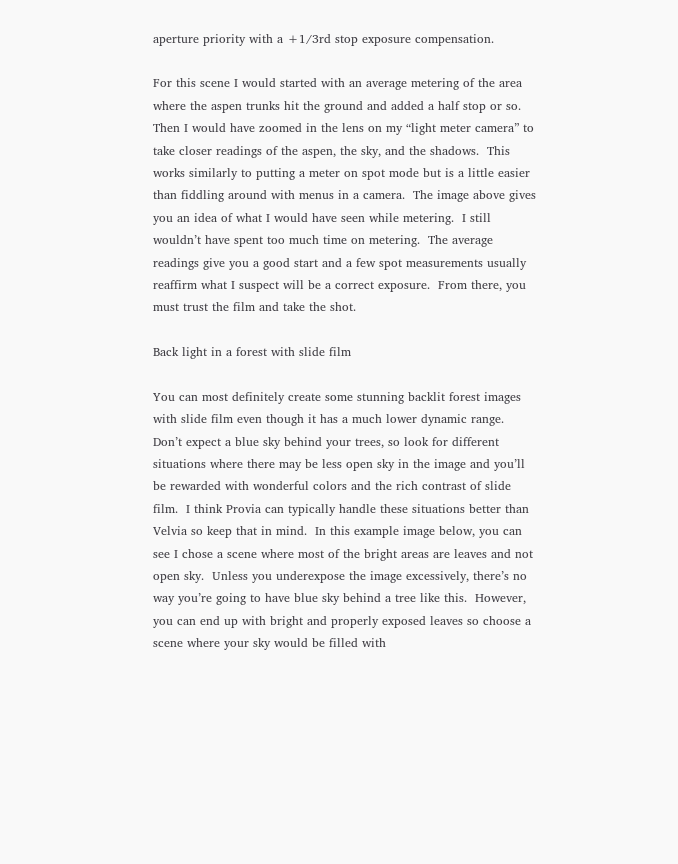aperture priority with a +1/3rd stop exposure compensation.

For this scene I would started with an average metering of the area where the aspen trunks hit the ground and added a half stop or so.  Then I would have zoomed in the lens on my “light meter camera” to take closer readings of the aspen, the sky, and the shadows.  This works similarly to putting a meter on spot mode but is a little easier than fiddling around with menus in a camera.  The image above gives you an idea of what I would have seen while metering.  I still wouldn’t have spent too much time on metering.  The average readings give you a good start and a few spot measurements usually reaffirm what I suspect will be a correct exposure.  From there, you must trust the film and take the shot.

Back light in a forest with slide film

You can most definitely create some stunning backlit forest images with slide film even though it has a much lower dynamic range.  Don’t expect a blue sky behind your trees, so look for different situations where there may be less open sky in the image and you’ll be rewarded with wonderful colors and the rich contrast of slide film.  I think Provia can typically handle these situations better than Velvia so keep that in mind.  In this example image below, you can see I chose a scene where most of the bright areas are leaves and not open sky.  Unless you underexpose the image excessively, there’s no way you’re going to have blue sky behind a tree like this.  However, you can end up with bright and properly exposed leaves so choose a scene where your sky would be filled with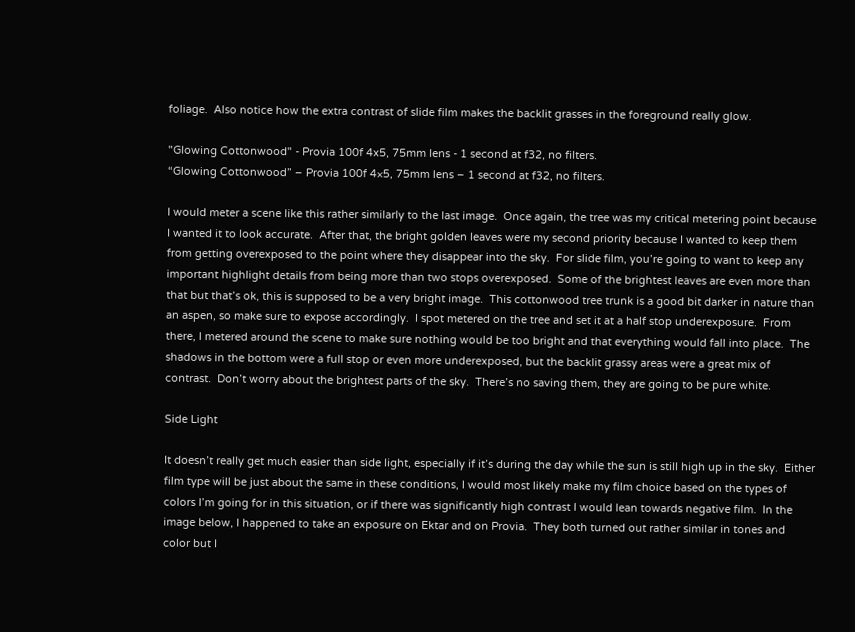foliage.  Also notice how the extra contrast of slide film makes the backlit grasses in the foreground really glow.

"Glowing Cottonwood" - Provia 100f 4x5, 75mm lens - 1 second at f32, no filters.
“Glowing Cottonwood” – Provia 100f 4×5, 75mm lens – 1 second at f32, no filters.

I would meter a scene like this rather similarly to the last image.  Once again, the tree was my critical metering point because I wanted it to look accurate.  After that, the bright golden leaves were my second priority because I wanted to keep them from getting overexposed to the point where they disappear into the sky.  For slide film, you’re going to want to keep any important highlight details from being more than two stops overexposed.  Some of the brightest leaves are even more than that but that’s ok, this is supposed to be a very bright image.  This cottonwood tree trunk is a good bit darker in nature than an aspen, so make sure to expose accordingly.  I spot metered on the tree and set it at a half stop underexposure.  From there, I metered around the scene to make sure nothing would be too bright and that everything would fall into place.  The shadows in the bottom were a full stop or even more underexposed, but the backlit grassy areas were a great mix of contrast.  Don’t worry about the brightest parts of the sky.  There’s no saving them, they are going to be pure white.

Side Light

It doesn’t really get much easier than side light, especially if it’s during the day while the sun is still high up in the sky.  Either film type will be just about the same in these conditions, I would most likely make my film choice based on the types of colors I’m going for in this situation, or if there was significantly high contrast I would lean towards negative film.  In the image below, I happened to take an exposure on Ektar and on Provia.  They both turned out rather similar in tones and color but I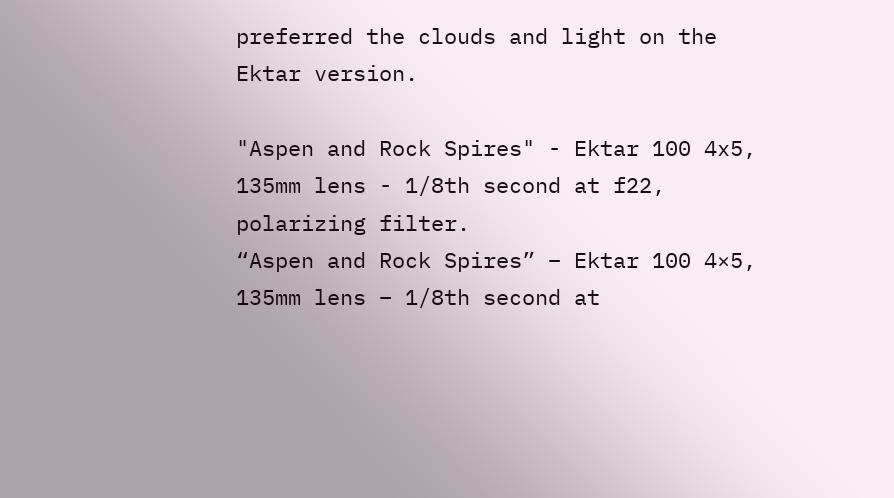preferred the clouds and light on the Ektar version.

"Aspen and Rock Spires" - Ektar 100 4x5, 135mm lens - 1/8th second at f22, polarizing filter.
“Aspen and Rock Spires” – Ektar 100 4×5, 135mm lens – 1/8th second at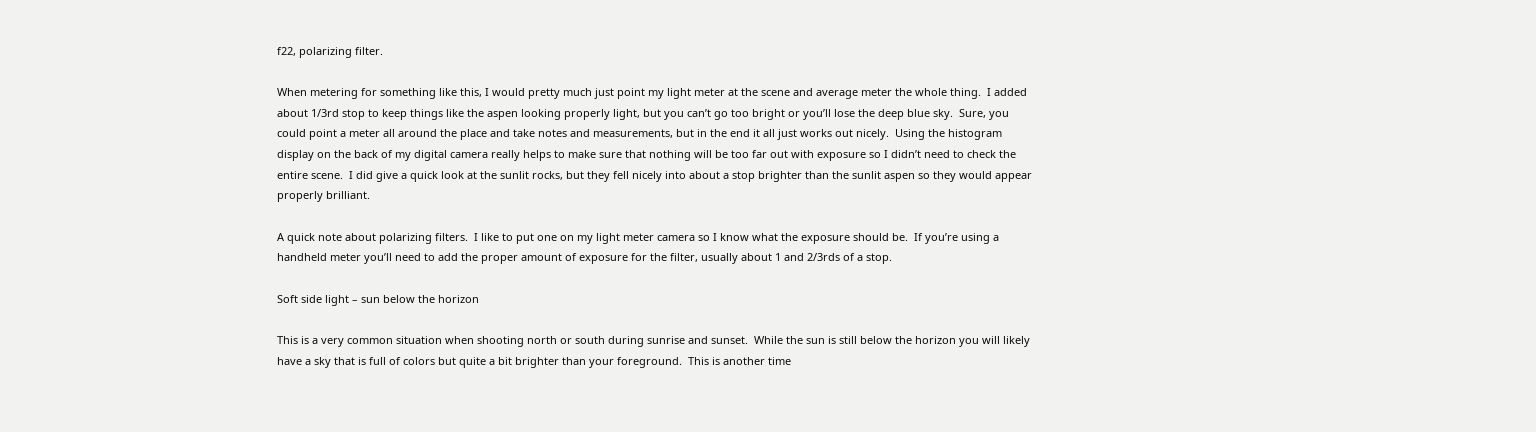f22, polarizing filter.

When metering for something like this, I would pretty much just point my light meter at the scene and average meter the whole thing.  I added about 1/3rd stop to keep things like the aspen looking properly light, but you can’t go too bright or you’ll lose the deep blue sky.  Sure, you could point a meter all around the place and take notes and measurements, but in the end it all just works out nicely.  Using the histogram display on the back of my digital camera really helps to make sure that nothing will be too far out with exposure so I didn’t need to check the entire scene.  I did give a quick look at the sunlit rocks, but they fell nicely into about a stop brighter than the sunlit aspen so they would appear properly brilliant.

A quick note about polarizing filters.  I like to put one on my light meter camera so I know what the exposure should be.  If you’re using a handheld meter you’ll need to add the proper amount of exposure for the filter, usually about 1 and 2/3rds of a stop.

Soft side light – sun below the horizon

This is a very common situation when shooting north or south during sunrise and sunset.  While the sun is still below the horizon you will likely have a sky that is full of colors but quite a bit brighter than your foreground.  This is another time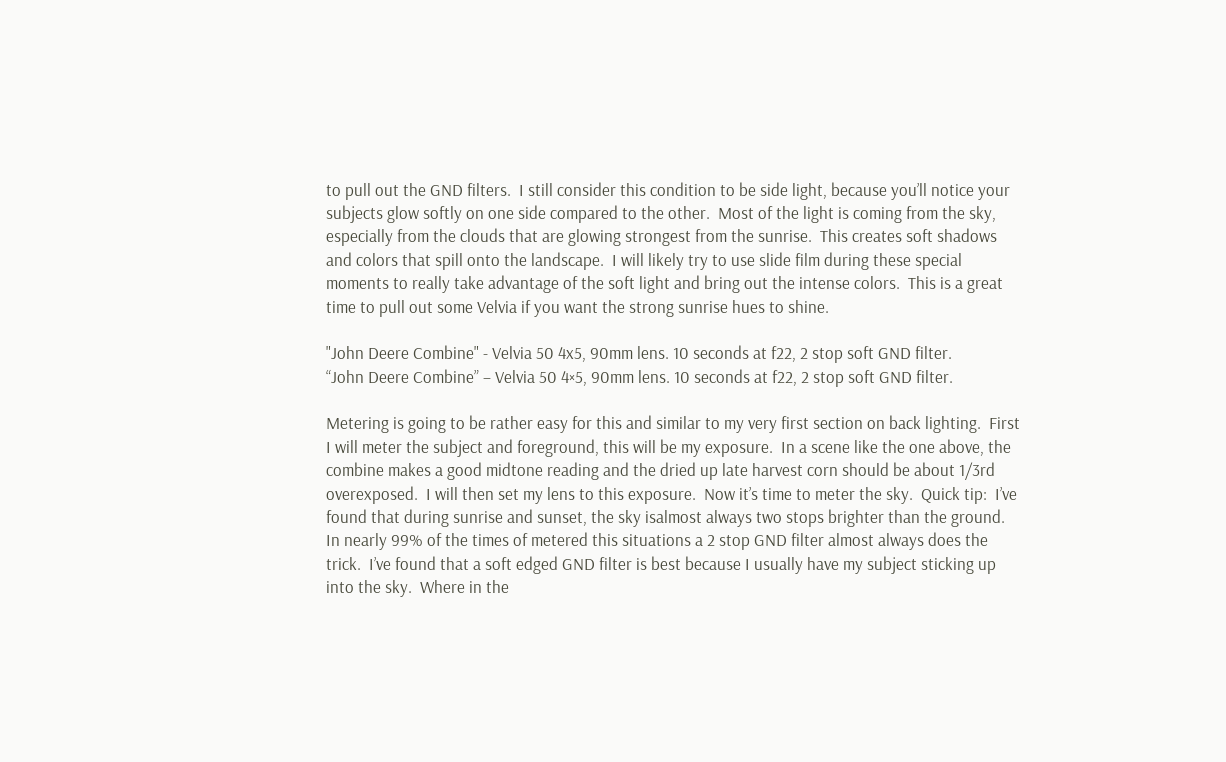to pull out the GND filters.  I still consider this condition to be side light, because you’ll notice your subjects glow softly on one side compared to the other.  Most of the light is coming from the sky, especially from the clouds that are glowing strongest from the sunrise.  This creates soft shadows and colors that spill onto the landscape.  I will likely try to use slide film during these special moments to really take advantage of the soft light and bring out the intense colors.  This is a great time to pull out some Velvia if you want the strong sunrise hues to shine.

"John Deere Combine" - Velvia 50 4x5, 90mm lens. 10 seconds at f22, 2 stop soft GND filter.
“John Deere Combine” – Velvia 50 4×5, 90mm lens. 10 seconds at f22, 2 stop soft GND filter.

Metering is going to be rather easy for this and similar to my very first section on back lighting.  First I will meter the subject and foreground, this will be my exposure.  In a scene like the one above, the combine makes a good midtone reading and the dried up late harvest corn should be about 1/3rd overexposed.  I will then set my lens to this exposure.  Now it’s time to meter the sky.  Quick tip:  I’ve found that during sunrise and sunset, the sky isalmost always two stops brighter than the ground.  In nearly 99% of the times of metered this situations a 2 stop GND filter almost always does the trick.  I’ve found that a soft edged GND filter is best because I usually have my subject sticking up into the sky.  Where in the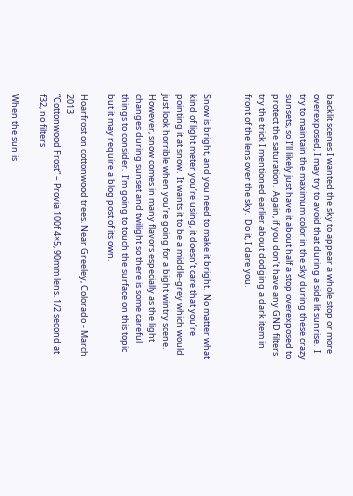backlit scenes I wanted the sky to appear a whole stop or more overexposed, I may try to avoid that during a side lit sunrise.  I try to maintain the maximum color in the sky during these crazy sunsets, so I’ll likely just have it about half a stop overexposed to protect the saturation.  Again, if you don’t have any GND filters try the trick I mentioned earlier about dodging a dark item in front of the lens over the sky.  Do it, I dare you.


Snow is bright, and you need to make it bright.  No matter what kind of light meter you’re using, it doesn’t care that you’re pointing it at snow.  It wants it to be a middle-grey which would just look horrible when you’re going for a bight wintry scene.  However, snow comes in many flavors especially as the light changes during sunset and twilight so there is some careful things to consider.  I’m going to touch the surface on this topic but it may require a blog post of its own.

Hoarfrost on cottonwood trees. Near Greeley, Colorado - March 2013
“Cottonwood Frost” – Provia 100f 4×5, 90mm lens. 1/2 second at f32, no filters

When the sun is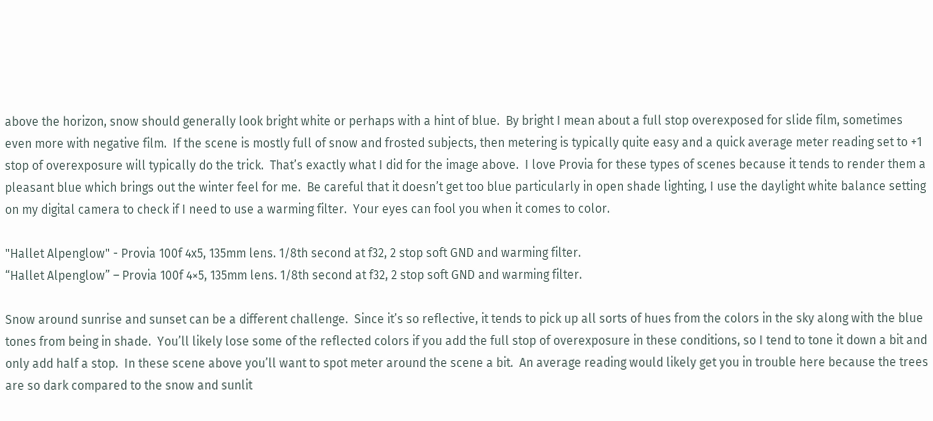above the horizon, snow should generally look bright white or perhaps with a hint of blue.  By bright I mean about a full stop overexposed for slide film, sometimes even more with negative film.  If the scene is mostly full of snow and frosted subjects, then metering is typically quite easy and a quick average meter reading set to +1 stop of overexposure will typically do the trick.  That’s exactly what I did for the image above.  I love Provia for these types of scenes because it tends to render them a pleasant blue which brings out the winter feel for me.  Be careful that it doesn’t get too blue particularly in open shade lighting, I use the daylight white balance setting on my digital camera to check if I need to use a warming filter.  Your eyes can fool you when it comes to color.

"Hallet Alpenglow" - Provia 100f 4x5, 135mm lens. 1/8th second at f32, 2 stop soft GND and warming filter.
“Hallet Alpenglow” – Provia 100f 4×5, 135mm lens. 1/8th second at f32, 2 stop soft GND and warming filter.

Snow around sunrise and sunset can be a different challenge.  Since it’s so reflective, it tends to pick up all sorts of hues from the colors in the sky along with the blue tones from being in shade.  You’ll likely lose some of the reflected colors if you add the full stop of overexposure in these conditions, so I tend to tone it down a bit and only add half a stop.  In these scene above you’ll want to spot meter around the scene a bit.  An average reading would likely get you in trouble here because the trees are so dark compared to the snow and sunlit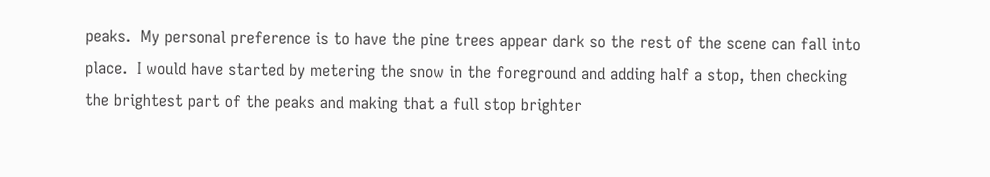peaks.  My personal preference is to have the pine trees appear dark so the rest of the scene can fall into place.  I would have started by metering the snow in the foreground and adding half a stop, then checking the brightest part of the peaks and making that a full stop brighter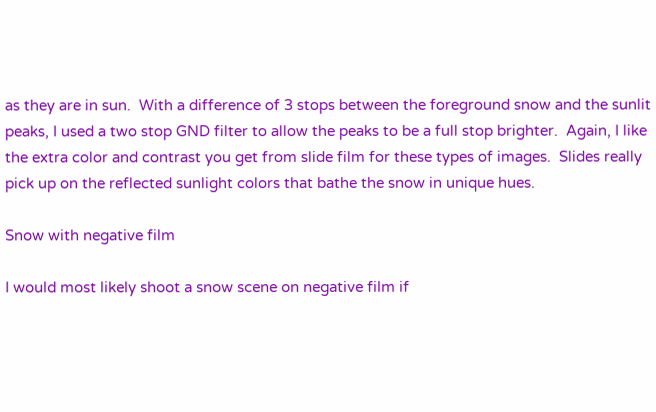as they are in sun.  With a difference of 3 stops between the foreground snow and the sunlit peaks, I used a two stop GND filter to allow the peaks to be a full stop brighter.  Again, I like the extra color and contrast you get from slide film for these types of images.  Slides really pick up on the reflected sunlight colors that bathe the snow in unique hues.

Snow with negative film

I would most likely shoot a snow scene on negative film if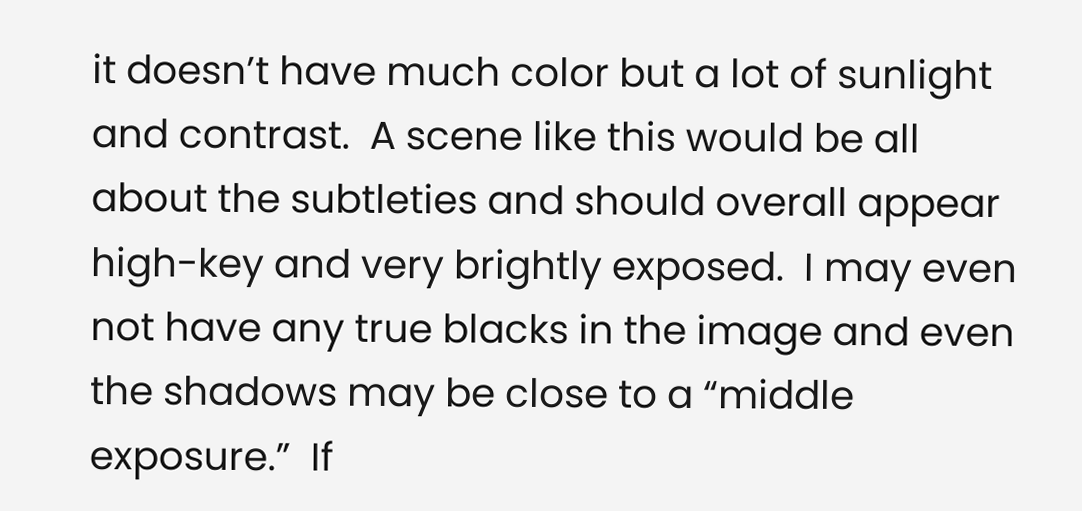it doesn’t have much color but a lot of sunlight and contrast.  A scene like this would be all about the subtleties and should overall appear high-key and very brightly exposed.  I may even not have any true blacks in the image and even the shadows may be close to a “middle exposure.”  If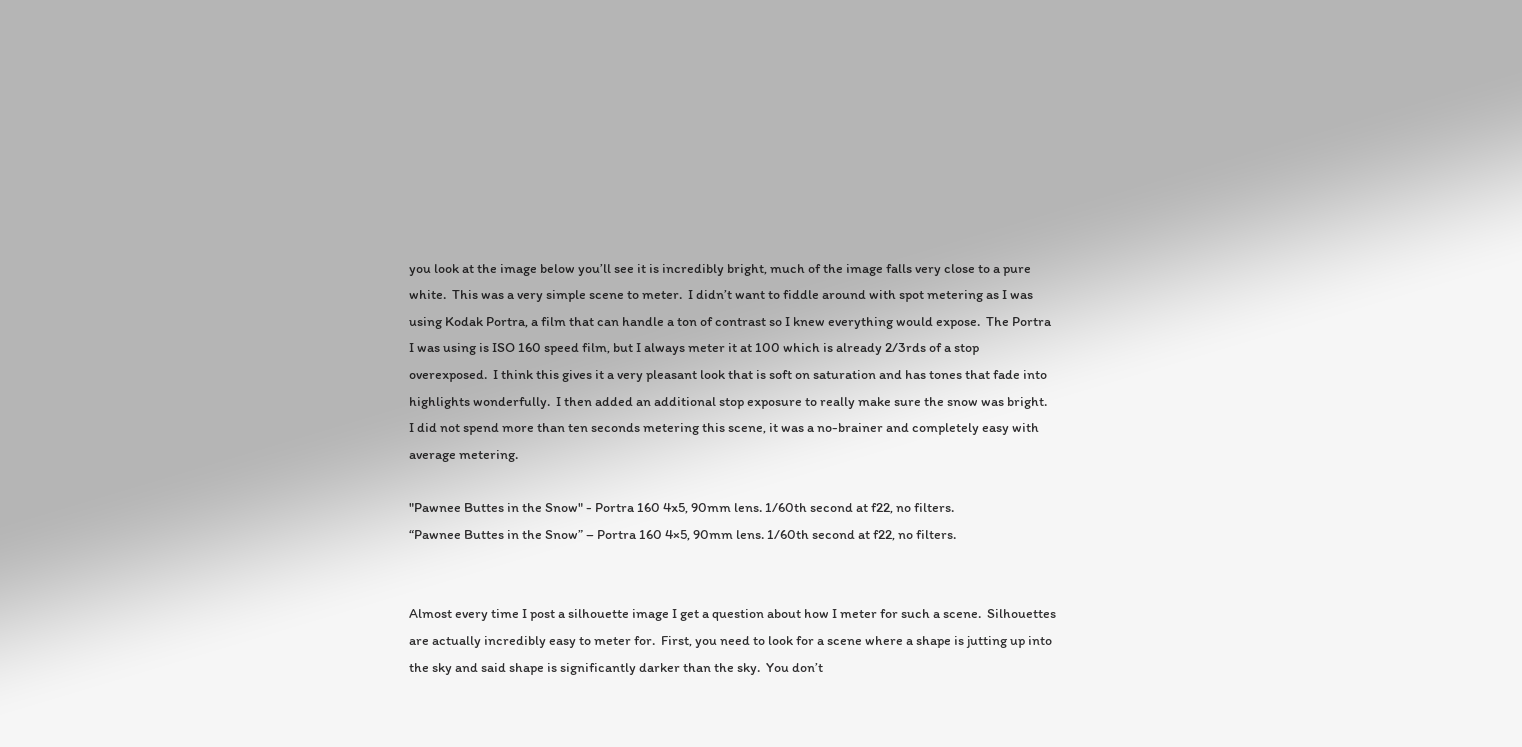you look at the image below you’ll see it is incredibly bright, much of the image falls very close to a pure white.  This was a very simple scene to meter.  I didn’t want to fiddle around with spot metering as I was using Kodak Portra, a film that can handle a ton of contrast so I knew everything would expose.  The Portra I was using is ISO 160 speed film, but I always meter it at 100 which is already 2/3rds of a stop overexposed.  I think this gives it a very pleasant look that is soft on saturation and has tones that fade into highlights wonderfully.  I then added an additional stop exposure to really make sure the snow was bright.  I did not spend more than ten seconds metering this scene, it was a no-brainer and completely easy with average metering.

"Pawnee Buttes in the Snow" - Portra 160 4x5, 90mm lens. 1/60th second at f22, no filters.
“Pawnee Buttes in the Snow” – Portra 160 4×5, 90mm lens. 1/60th second at f22, no filters.


Almost every time I post a silhouette image I get a question about how I meter for such a scene.  Silhouettes are actually incredibly easy to meter for.  First, you need to look for a scene where a shape is jutting up into the sky and said shape is significantly darker than the sky.  You don’t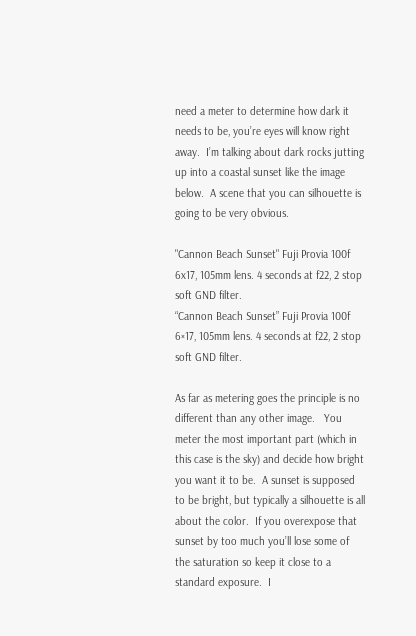need a meter to determine how dark it needs to be, you’re eyes will know right away.  I’m talking about dark rocks jutting up into a coastal sunset like the image below.  A scene that you can silhouette is going to be very obvious.

"Cannon Beach Sunset" Fuji Provia 100f 6x17, 105mm lens. 4 seconds at f22, 2 stop soft GND filter.
“Cannon Beach Sunset” Fuji Provia 100f 6×17, 105mm lens. 4 seconds at f22, 2 stop soft GND filter.

As far as metering goes the principle is no different than any other image.   You meter the most important part (which in this case is the sky) and decide how bright you want it to be.  A sunset is supposed to be bright, but typically a silhouette is all about the color.  If you overexpose that sunset by too much you’ll lose some of the saturation so keep it close to a standard exposure.  I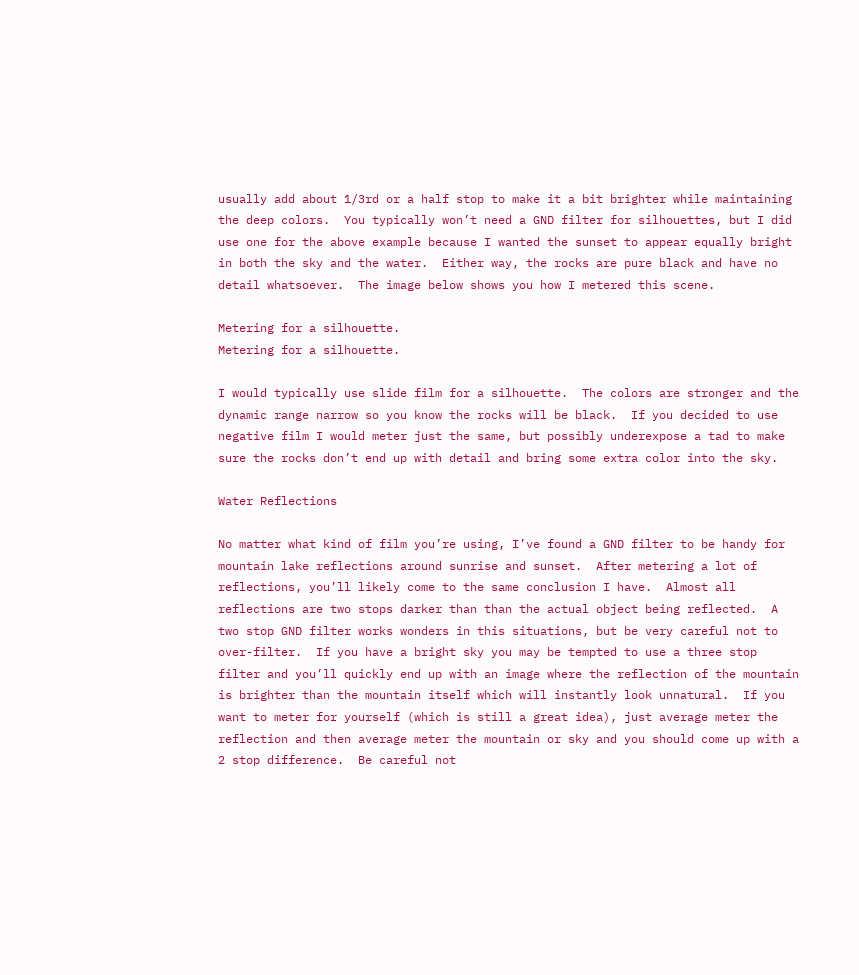usually add about 1/3rd or a half stop to make it a bit brighter while maintaining the deep colors.  You typically won’t need a GND filter for silhouettes, but I did use one for the above example because I wanted the sunset to appear equally bright in both the sky and the water.  Either way, the rocks are pure black and have no detail whatsoever.  The image below shows you how I metered this scene.

Metering for a silhouette.
Metering for a silhouette.

I would typically use slide film for a silhouette.  The colors are stronger and the dynamic range narrow so you know the rocks will be black.  If you decided to use negative film I would meter just the same, but possibly underexpose a tad to make sure the rocks don’t end up with detail and bring some extra color into the sky.

Water Reflections

No matter what kind of film you’re using, I’ve found a GND filter to be handy for mountain lake reflections around sunrise and sunset.  After metering a lot of reflections, you’ll likely come to the same conclusion I have.  Almost all reflections are two stops darker than than the actual object being reflected.  A two stop GND filter works wonders in this situations, but be very careful not to over-filter.  If you have a bright sky you may be tempted to use a three stop filter and you’ll quickly end up with an image where the reflection of the mountain is brighter than the mountain itself which will instantly look unnatural.  If you want to meter for yourself (which is still a great idea), just average meter the reflection and then average meter the mountain or sky and you should come up with a 2 stop difference.  Be careful not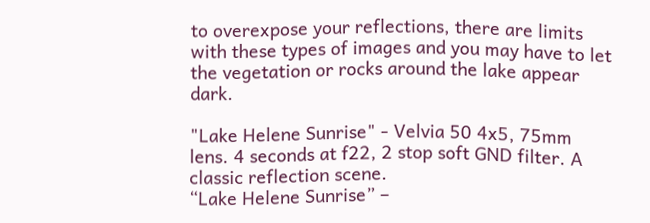to overexpose your reflections, there are limits with these types of images and you may have to let the vegetation or rocks around the lake appear dark.

"Lake Helene Sunrise" - Velvia 50 4x5, 75mm lens. 4 seconds at f22, 2 stop soft GND filter. A classic reflection scene.
“Lake Helene Sunrise” –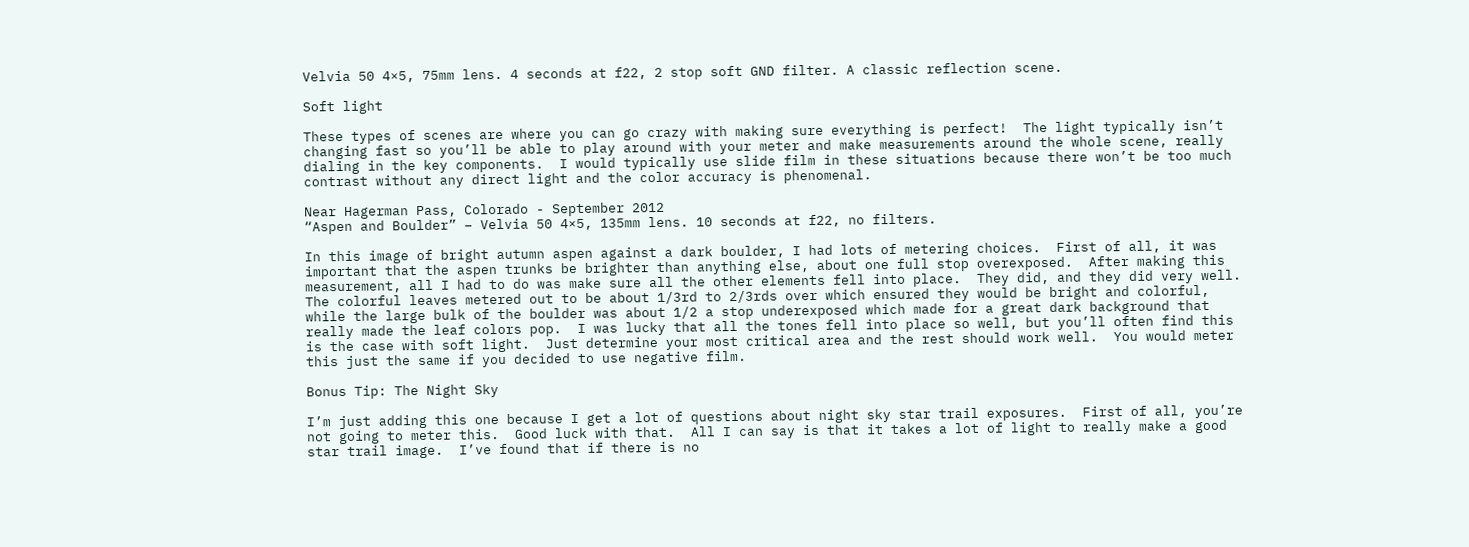Velvia 50 4×5, 75mm lens. 4 seconds at f22, 2 stop soft GND filter. A classic reflection scene.

Soft light

These types of scenes are where you can go crazy with making sure everything is perfect!  The light typically isn’t changing fast so you’ll be able to play around with your meter and make measurements around the whole scene, really dialing in the key components.  I would typically use slide film in these situations because there won’t be too much contrast without any direct light and the color accuracy is phenomenal.

Near Hagerman Pass, Colorado - September 2012
“Aspen and Boulder” – Velvia 50 4×5, 135mm lens. 10 seconds at f22, no filters.

In this image of bright autumn aspen against a dark boulder, I had lots of metering choices.  First of all, it was important that the aspen trunks be brighter than anything else, about one full stop overexposed.  After making this measurement, all I had to do was make sure all the other elements fell into place.  They did, and they did very well.  The colorful leaves metered out to be about 1/3rd to 2/3rds over which ensured they would be bright and colorful, while the large bulk of the boulder was about 1/2 a stop underexposed which made for a great dark background that really made the leaf colors pop.  I was lucky that all the tones fell into place so well, but you’ll often find this is the case with soft light.  Just determine your most critical area and the rest should work well.  You would meter this just the same if you decided to use negative film.

Bonus Tip: The Night Sky

I’m just adding this one because I get a lot of questions about night sky star trail exposures.  First of all, you’re not going to meter this.  Good luck with that.  All I can say is that it takes a lot of light to really make a good star trail image.  I’ve found that if there is no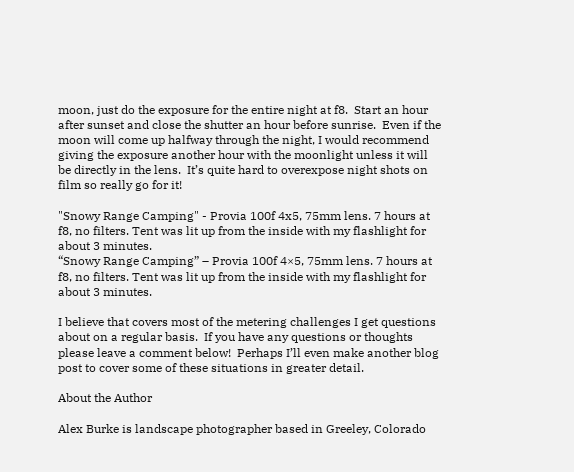moon, just do the exposure for the entire night at f8.  Start an hour after sunset and close the shutter an hour before sunrise.  Even if the moon will come up halfway through the night, I would recommend giving the exposure another hour with the moonlight unless it will be directly in the lens.  It’s quite hard to overexpose night shots on film so really go for it!

"Snowy Range Camping" - Provia 100f 4x5, 75mm lens. 7 hours at f8, no filters. Tent was lit up from the inside with my flashlight for about 3 minutes.
“Snowy Range Camping” – Provia 100f 4×5, 75mm lens. 7 hours at f8, no filters. Tent was lit up from the inside with my flashlight for about 3 minutes.

I believe that covers most of the metering challenges I get questions about on a regular basis.  If you have any questions or thoughts please leave a comment below!  Perhaps I’ll even make another blog post to cover some of these situations in greater detail.

About the Author

Alex Burke is landscape photographer based in Greeley, Colorado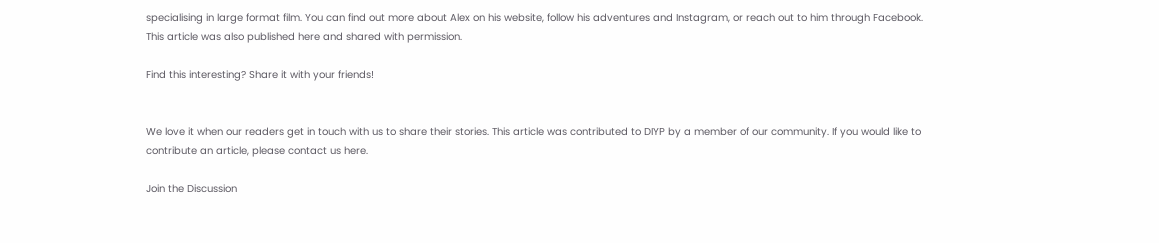specialising in large format film. You can find out more about Alex on his website, follow his adventures and Instagram, or reach out to him through Facebook. This article was also published here and shared with permission.

Find this interesting? Share it with your friends!


We love it when our readers get in touch with us to share their stories. This article was contributed to DIYP by a member of our community. If you would like to contribute an article, please contact us here.

Join the Discussion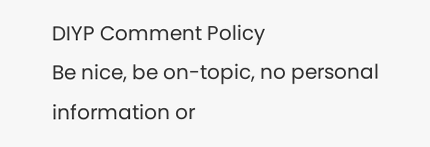DIYP Comment Policy
Be nice, be on-topic, no personal information or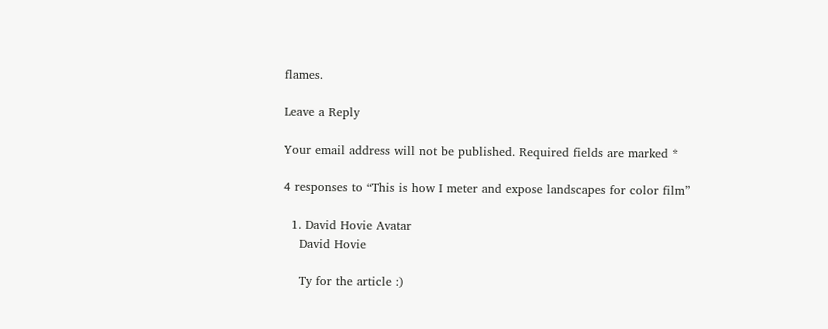flames.

Leave a Reply

Your email address will not be published. Required fields are marked *

4 responses to “This is how I meter and expose landscapes for color film”

  1. David Hovie Avatar
    David Hovie

    Ty for the article :)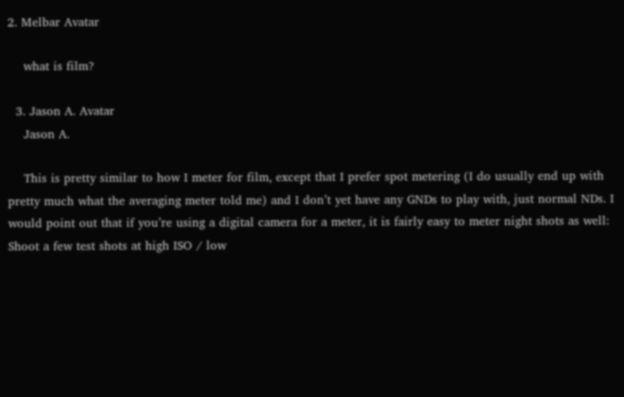2. Melbar Avatar

    what is film?

  3. Jason A. Avatar
    Jason A.

    This is pretty similar to how I meter for film, except that I prefer spot metering (I do usually end up with pretty much what the averaging meter told me) and I don’t yet have any GNDs to play with, just normal NDs. I would point out that if you’re using a digital camera for a meter, it is fairly easy to meter night shots as well: Shoot a few test shots at high ISO / low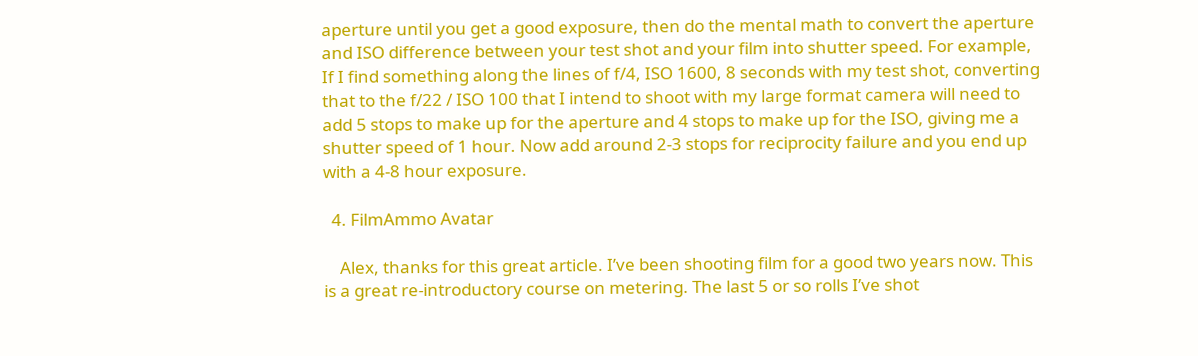aperture until you get a good exposure, then do the mental math to convert the aperture and ISO difference between your test shot and your film into shutter speed. For example, If I find something along the lines of f/4, ISO 1600, 8 seconds with my test shot, converting that to the f/22 / ISO 100 that I intend to shoot with my large format camera will need to add 5 stops to make up for the aperture and 4 stops to make up for the ISO, giving me a shutter speed of 1 hour. Now add around 2-3 stops for reciprocity failure and you end up with a 4-8 hour exposure.

  4. FilmAmmo Avatar

    Alex, thanks for this great article. I’ve been shooting film for a good two years now. This is a great re-introductory course on metering. The last 5 or so rolls I’ve shot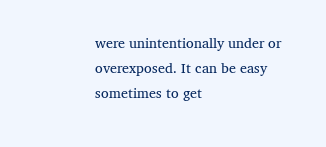were unintentionally under or overexposed. It can be easy sometimes to get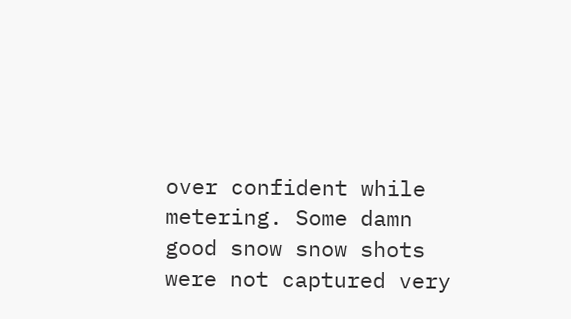over confident while metering. Some damn good snow snow shots were not captured very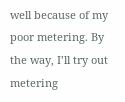well because of my poor metering. By the way, I’ll try out metering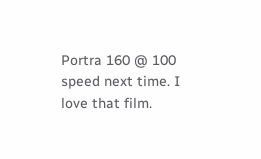Portra 160 @ 100 speed next time. I love that film.